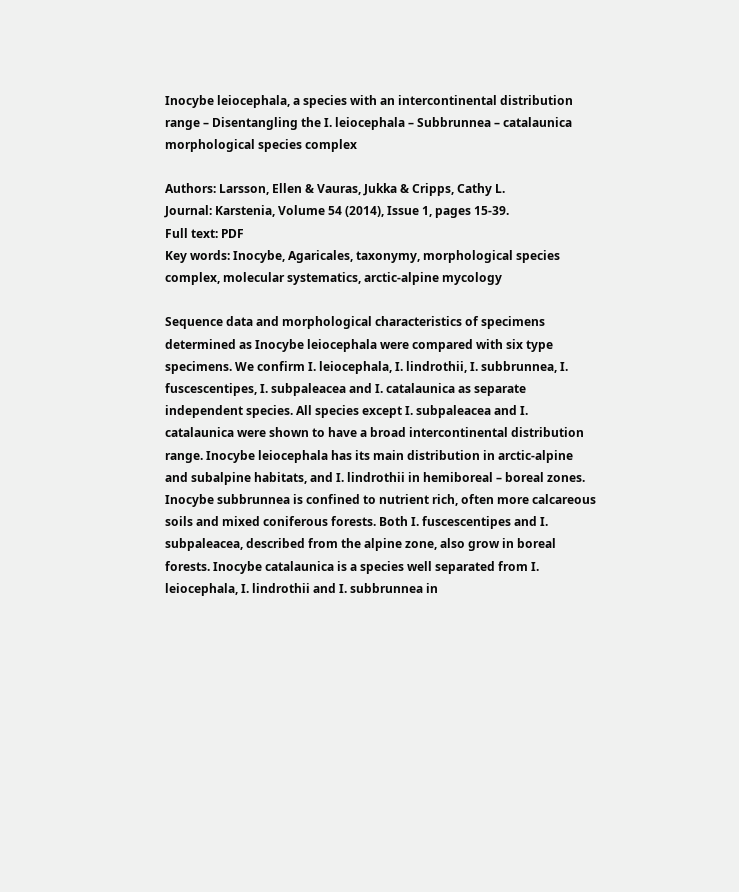Inocybe leiocephala, a species with an intercontinental distribution range – Disentangling the I. leiocephala – Subbrunnea – catalaunica morphological species complex

Authors: Larsson, Ellen & Vauras, Jukka & Cripps, Cathy L.
Journal: Karstenia, Volume 54 (2014), Issue 1, pages 15-39.
Full text: PDF
Key words: Inocybe, Agaricales, taxonymy, morphological species complex, molecular systematics, arctic-alpine mycology

Sequence data and morphological characteristics of specimens determined as Inocybe leiocephala were compared with six type specimens. We confirm I. leiocephala, I. lindrothii, I. subbrunnea, I. fuscescentipes, I. subpaleacea and I. catalaunica as separate independent species. All species except I. subpaleacea and I. catalaunica were shown to have a broad intercontinental distribution range. Inocybe leiocephala has its main distribution in arctic-alpine and subalpine habitats, and I. lindrothii in hemiboreal – boreal zones. Inocybe subbrunnea is confined to nutrient rich, often more calcareous soils and mixed coniferous forests. Both I. fuscescentipes and I. subpaleacea, described from the alpine zone, also grow in boreal forests. Inocybe catalaunica is a species well separated from I. leiocephala, I. lindrothii and I. subbrunnea in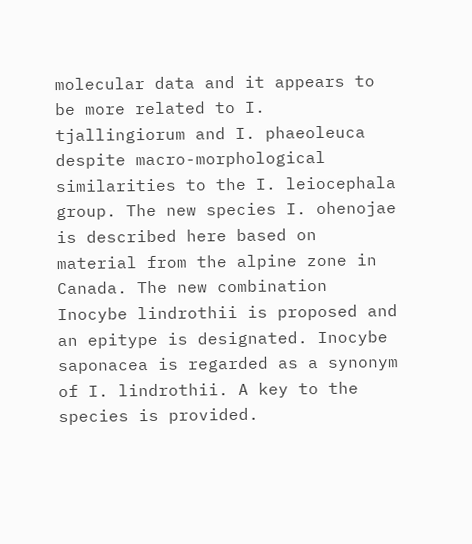molecular data and it appears to be more related to I. tjallingiorum and I. phaeoleuca despite macro-morphological similarities to the I. leiocephala group. The new species I. ohenojae is described here based on material from the alpine zone in Canada. The new combination Inocybe lindrothii is proposed and an epitype is designated. Inocybe saponacea is regarded as a synonym of I. lindrothii. A key to the species is provided.